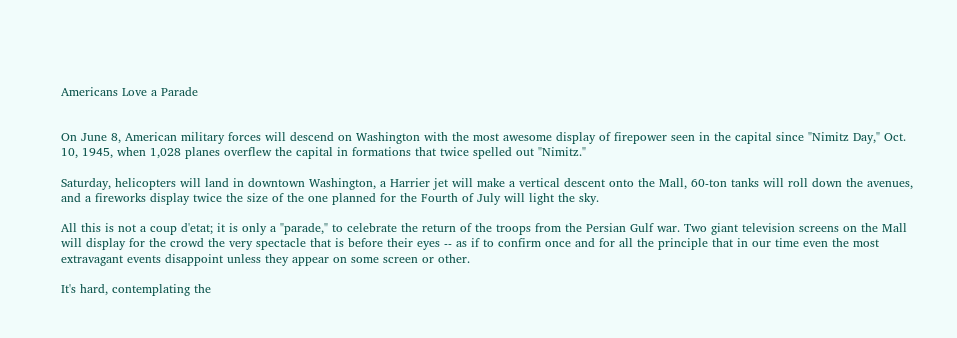Americans Love a Parade


On June 8, American military forces will descend on Washington with the most awesome display of firepower seen in the capital since "Nimitz Day," Oct. 10, 1945, when 1,028 planes overflew the capital in formations that twice spelled out "Nimitz."

Saturday, helicopters will land in downtown Washington, a Harrier jet will make a vertical descent onto the Mall, 60-ton tanks will roll down the avenues, and a fireworks display twice the size of the one planned for the Fourth of July will light the sky.

All this is not a coup d'etat; it is only a "parade," to celebrate the return of the troops from the Persian Gulf war. Two giant television screens on the Mall will display for the crowd the very spectacle that is before their eyes -- as if to confirm once and for all the principle that in our time even the most extravagant events disappoint unless they appear on some screen or other.

It's hard, contemplating the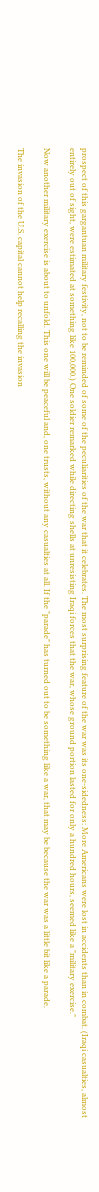prospect of this gargantuan military festivity, not to be reminded of some of the peculiarities of the war that it celebrates. The most surprising feature of the war was its one-sidedness: More Americans were lost in accidents than in combat. (Iraqi casualties, almost entirely out of sight, were estimated at something like 100,000.) One soldier remarked while directing shells at unresisting Iraqi forces that the war, whose ground portion lasted for only a hundred hours, seemed like a "military exercise."

Now another military exercise is about to unfold. This one will be peaceful and, one trusts, without any casualties at all. If the "parade" has turned out to be something like a war, that may be because the war was a little bit like a parade.

The invasion of the U.S. capital cannot help recalling the invasion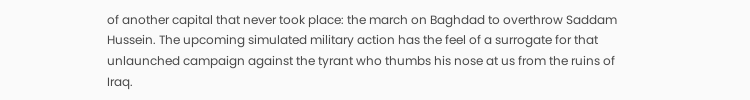of another capital that never took place: the march on Baghdad to overthrow Saddam Hussein. The upcoming simulated military action has the feel of a surrogate for that unlaunched campaign against the tyrant who thumbs his nose at us from the ruins of Iraq.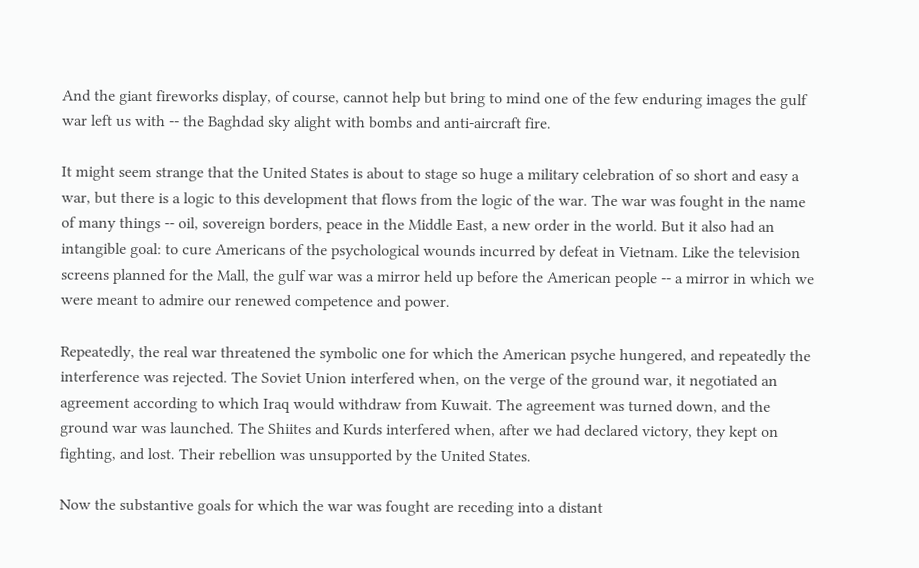And the giant fireworks display, of course, cannot help but bring to mind one of the few enduring images the gulf war left us with -- the Baghdad sky alight with bombs and anti-aircraft fire.

It might seem strange that the United States is about to stage so huge a military celebration of so short and easy a war, but there is a logic to this development that flows from the logic of the war. The war was fought in the name of many things -- oil, sovereign borders, peace in the Middle East, a new order in the world. But it also had an intangible goal: to cure Americans of the psychological wounds incurred by defeat in Vietnam. Like the television screens planned for the Mall, the gulf war was a mirror held up before the American people -- a mirror in which we were meant to admire our renewed competence and power.

Repeatedly, the real war threatened the symbolic one for which the American psyche hungered, and repeatedly the interference was rejected. The Soviet Union interfered when, on the verge of the ground war, it negotiated an agreement according to which Iraq would withdraw from Kuwait. The agreement was turned down, and the ground war was launched. The Shiites and Kurds interfered when, after we had declared victory, they kept on fighting, and lost. Their rebellion was unsupported by the United States.

Now the substantive goals for which the war was fought are receding into a distant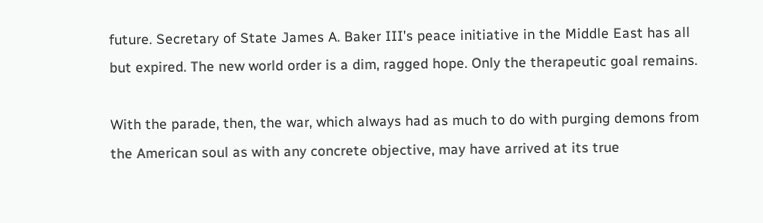future. Secretary of State James A. Baker III's peace initiative in the Middle East has all but expired. The new world order is a dim, ragged hope. Only the therapeutic goal remains.

With the parade, then, the war, which always had as much to do with purging demons from the American soul as with any concrete objective, may have arrived at its true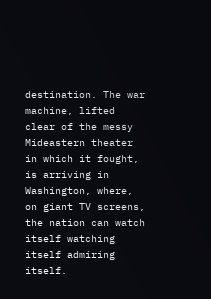destination. The war machine, lifted clear of the messy Mideastern theater in which it fought, is arriving in Washington, where, on giant TV screens, the nation can watch itself watching itself admiring itself.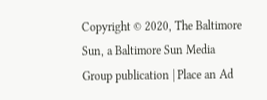Copyright © 2020, The Baltimore Sun, a Baltimore Sun Media Group publication | Place an Ad